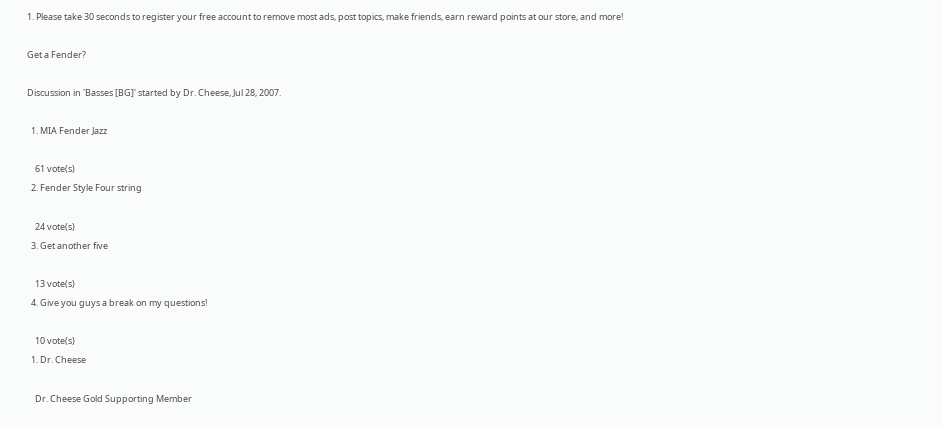1. Please take 30 seconds to register your free account to remove most ads, post topics, make friends, earn reward points at our store, and more!

Get a Fender?

Discussion in 'Basses [BG]' started by Dr. Cheese, Jul 28, 2007.

  1. MIA Fender Jazz

    61 vote(s)
  2. Fender Style Four string

    24 vote(s)
  3. Get another five

    13 vote(s)
  4. Give you guys a break on my questions!

    10 vote(s)
  1. Dr. Cheese

    Dr. Cheese Gold Supporting Member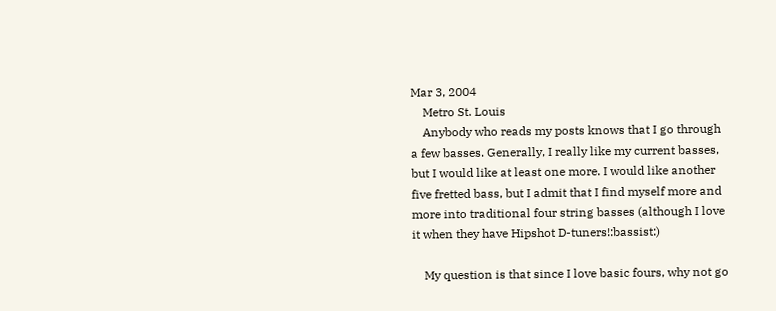Mar 3, 2004
    Metro St. Louis
    Anybody who reads my posts knows that I go through a few basses. Generally, I really like my current basses, but I would like at least one more. I would like another five fretted bass, but I admit that I find myself more and more into traditional four string basses (although I love it when they have Hipshot D-tuners!:bassist:)

    My question is that since I love basic fours, why not go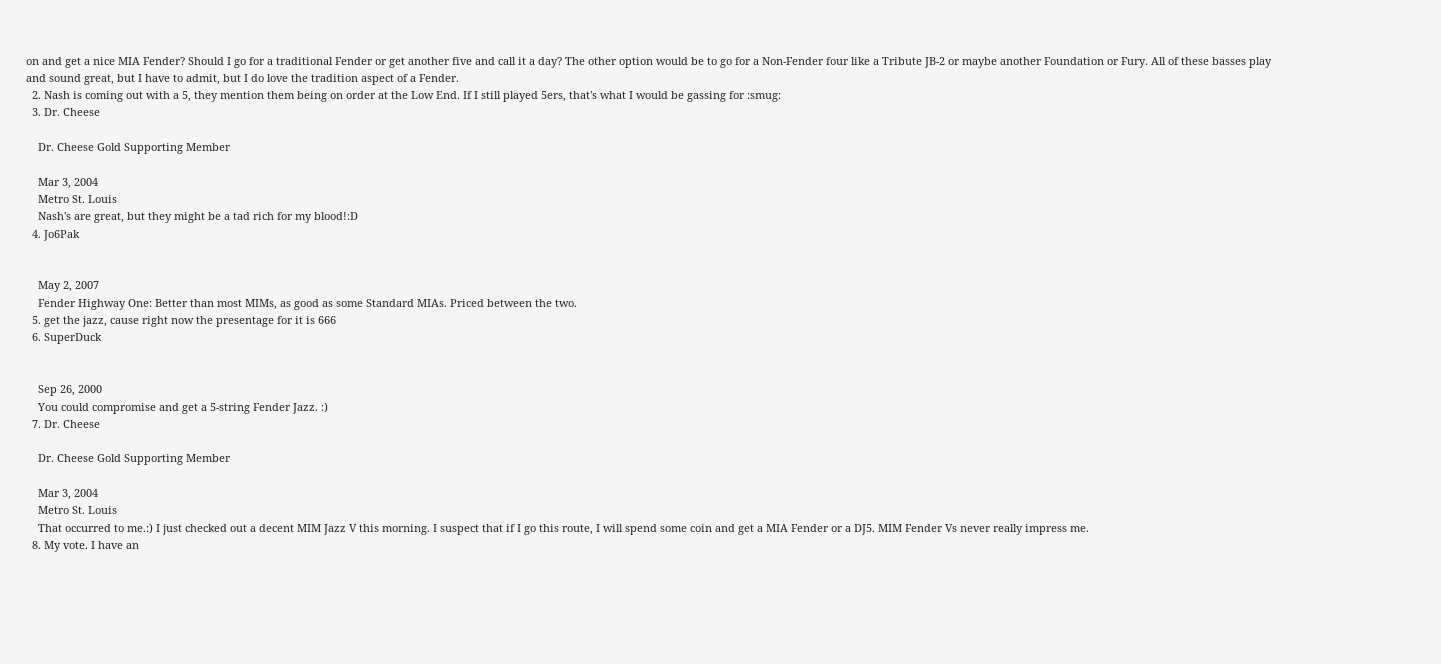on and get a nice MIA Fender? Should I go for a traditional Fender or get another five and call it a day? The other option would be to go for a Non-Fender four like a Tribute JB-2 or maybe another Foundation or Fury. All of these basses play and sound great, but I have to admit, but I do love the tradition aspect of a Fender.
  2. Nash is coming out with a 5, they mention them being on order at the Low End. If I still played 5ers, that's what I would be gassing for :smug:
  3. Dr. Cheese

    Dr. Cheese Gold Supporting Member

    Mar 3, 2004
    Metro St. Louis
    Nash's are great, but they might be a tad rich for my blood!:D
  4. Jo6Pak


    May 2, 2007
    Fender Highway One: Better than most MIMs, as good as some Standard MIAs. Priced between the two.
  5. get the jazz, cause right now the presentage for it is 666
  6. SuperDuck


    Sep 26, 2000
    You could compromise and get a 5-string Fender Jazz. :)
  7. Dr. Cheese

    Dr. Cheese Gold Supporting Member

    Mar 3, 2004
    Metro St. Louis
    That occurred to me.:) I just checked out a decent MIM Jazz V this morning. I suspect that if I go this route, I will spend some coin and get a MIA Fender or a DJ5. MIM Fender Vs never really impress me.
  8. My vote. I have an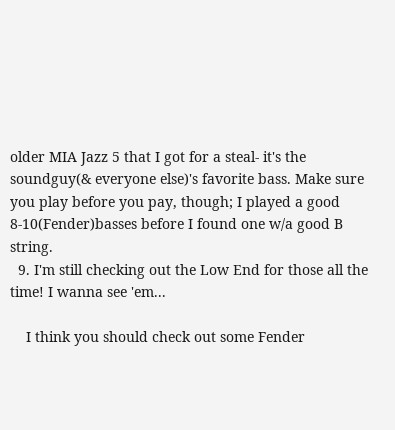older MIA Jazz 5 that I got for a steal- it's the soundguy(& everyone else)'s favorite bass. Make sure you play before you pay, though; I played a good 8-10(Fender)basses before I found one w/a good B string.
  9. I'm still checking out the Low End for those all the time! I wanna see 'em...

    I think you should check out some Fender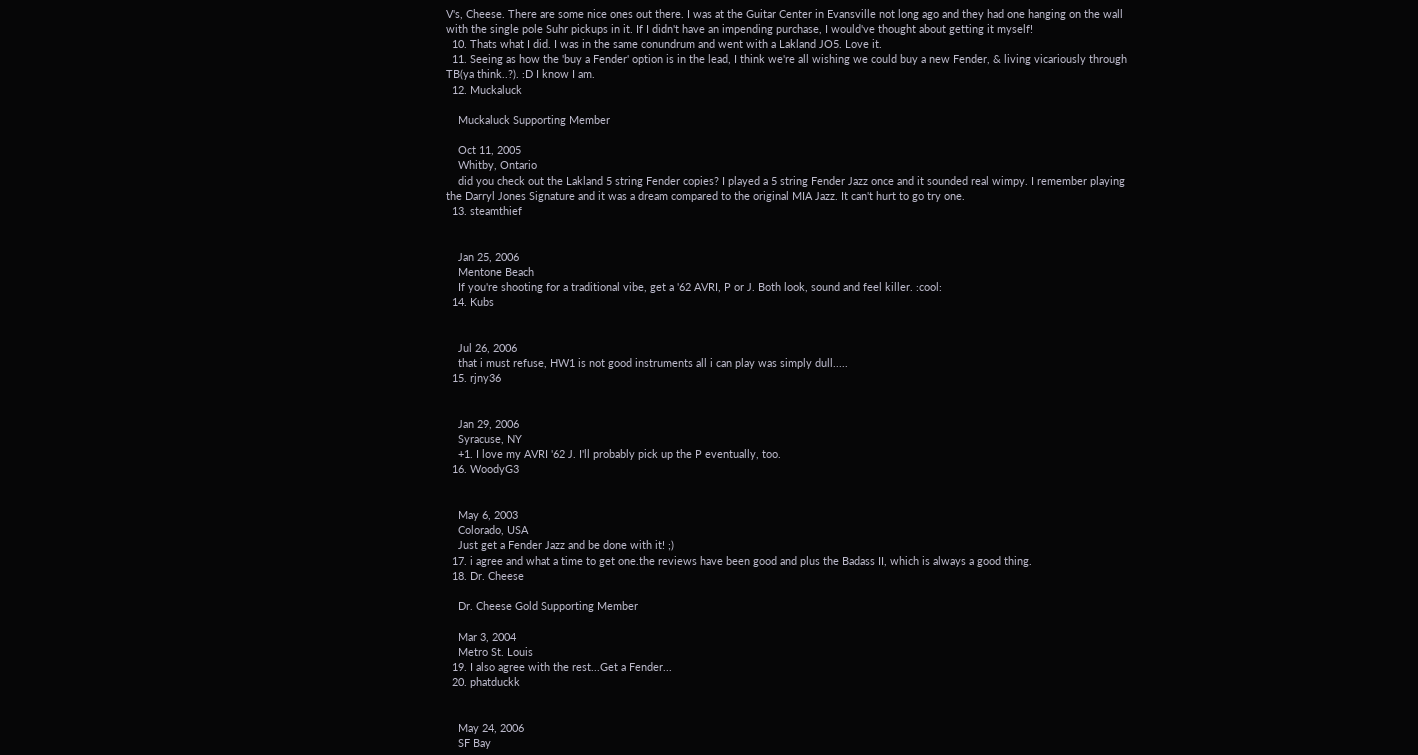V's, Cheese. There are some nice ones out there. I was at the Guitar Center in Evansville not long ago and they had one hanging on the wall with the single pole Suhr pickups in it. If I didn't have an impending purchase, I would've thought about getting it myself!
  10. Thats what I did. I was in the same conundrum and went with a Lakland JO5. Love it.
  11. Seeing as how the 'buy a Fender' option is in the lead, I think we're all wishing we could buy a new Fender, & living vicariously through TB(ya think..?). :D I know I am.
  12. Muckaluck

    Muckaluck Supporting Member

    Oct 11, 2005
    Whitby, Ontario
    did you check out the Lakland 5 string Fender copies? I played a 5 string Fender Jazz once and it sounded real wimpy. I remember playing the Darryl Jones Signature and it was a dream compared to the original MIA Jazz. It can't hurt to go try one.
  13. steamthief


    Jan 25, 2006
    Mentone Beach
    If you're shooting for a traditional vibe, get a '62 AVRI, P or J. Both look, sound and feel killer. :cool:
  14. Kubs


    Jul 26, 2006
    that i must refuse, HW1 is not good instruments all i can play was simply dull.....
  15. rjny36


    Jan 29, 2006
    Syracuse, NY
    +1. I love my AVRI '62 J. I'll probably pick up the P eventually, too.
  16. WoodyG3


    May 6, 2003
    Colorado, USA
    Just get a Fender Jazz and be done with it! ;)
  17. i agree and what a time to get one.the reviews have been good and plus the Badass II, which is always a good thing.
  18. Dr. Cheese

    Dr. Cheese Gold Supporting Member

    Mar 3, 2004
    Metro St. Louis
  19. I also agree with the rest...Get a Fender...
  20. phatduckk


    May 24, 2006
    SF Bay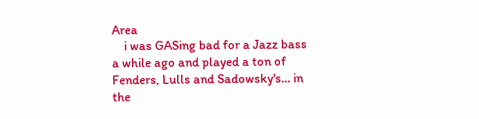Area
    i was GASing bad for a Jazz bass a while ago and played a ton of Fenders, Lulls and Sadowsky's... in the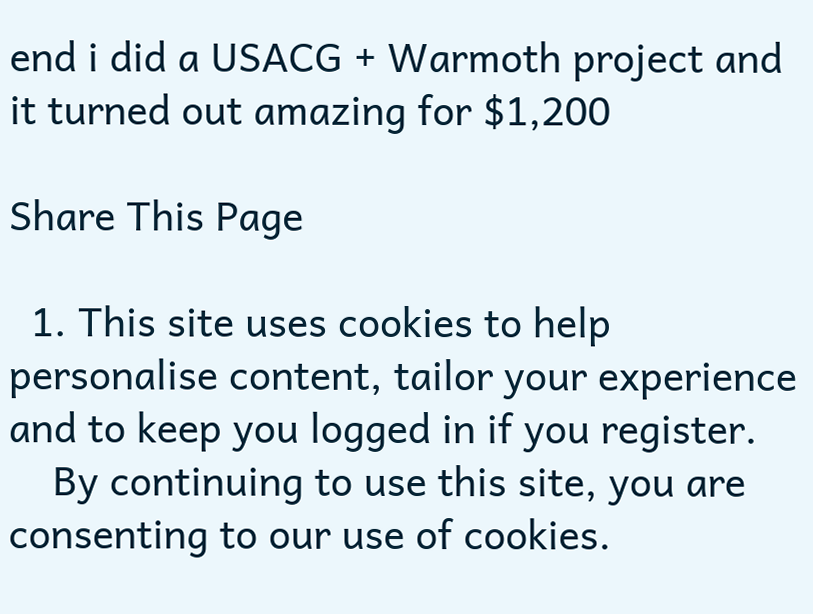end i did a USACG + Warmoth project and it turned out amazing for $1,200

Share This Page

  1. This site uses cookies to help personalise content, tailor your experience and to keep you logged in if you register.
    By continuing to use this site, you are consenting to our use of cookies.